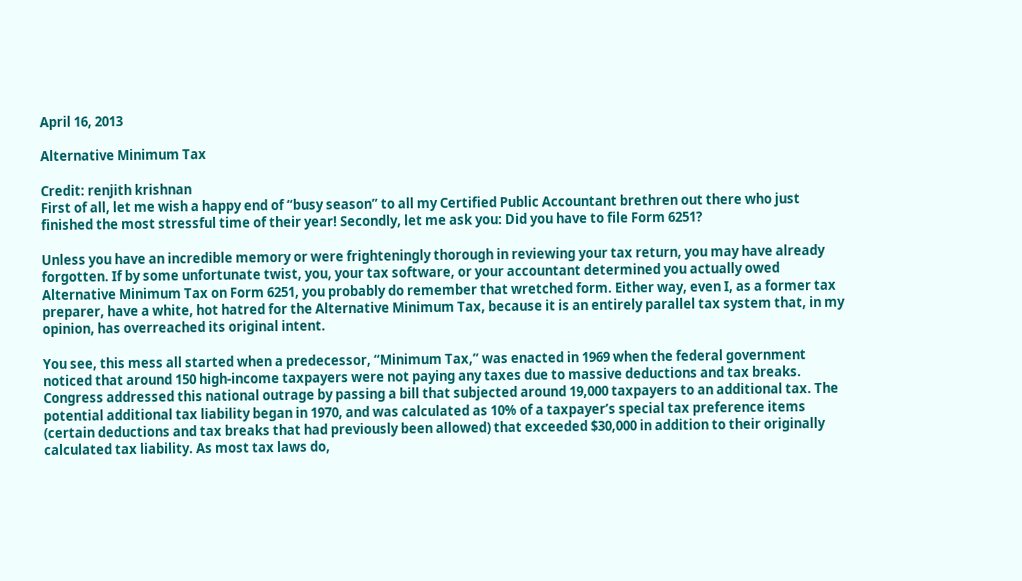April 16, 2013

Alternative Minimum Tax

Credit: renjith krishnan
First of all, let me wish a happy end of “busy season” to all my Certified Public Accountant brethren out there who just finished the most stressful time of their year! Secondly, let me ask you: Did you have to file Form 6251?

Unless you have an incredible memory or were frighteningly thorough in reviewing your tax return, you may have already forgotten. If by some unfortunate twist, you, your tax software, or your accountant determined you actually owed Alternative Minimum Tax on Form 6251, you probably do remember that wretched form. Either way, even I, as a former tax preparer, have a white, hot hatred for the Alternative Minimum Tax, because it is an entirely parallel tax system that, in my opinion, has overreached its original intent.

You see, this mess all started when a predecessor, “Minimum Tax,” was enacted in 1969 when the federal government noticed that around 150 high-income taxpayers were not paying any taxes due to massive deductions and tax breaks. Congress addressed this national outrage by passing a bill that subjected around 19,000 taxpayers to an additional tax. The potential additional tax liability began in 1970, and was calculated as 10% of a taxpayer’s special tax preference items (certain deductions and tax breaks that had previously been allowed) that exceeded $30,000 in addition to their originally calculated tax liability. As most tax laws do,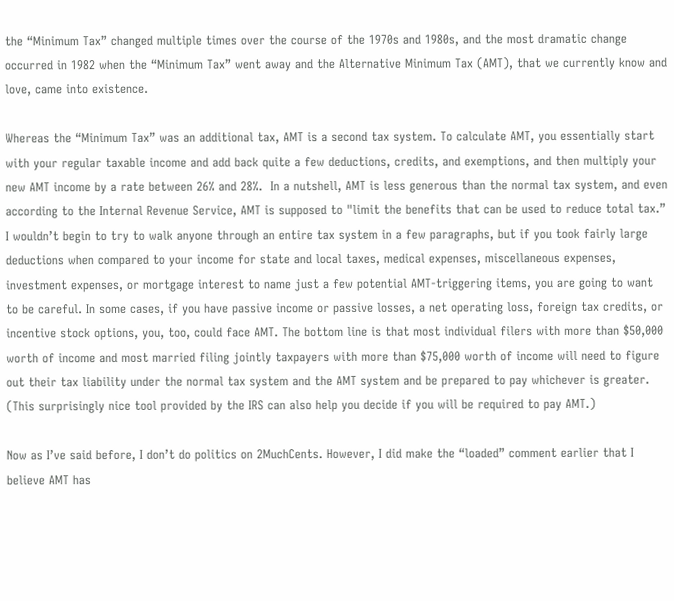the “Minimum Tax” changed multiple times over the course of the 1970s and 1980s, and the most dramatic change occurred in 1982 when the “Minimum Tax” went away and the Alternative Minimum Tax (AMT), that we currently know and love, came into existence.

Whereas the “Minimum Tax” was an additional tax, AMT is a second tax system. To calculate AMT, you essentially start with your regular taxable income and add back quite a few deductions, credits, and exemptions, and then multiply your new AMT income by a rate between 26% and 28%.  In a nutshell, AMT is less generous than the normal tax system, and even according to the Internal Revenue Service, AMT is supposed to "limit the benefits that can be used to reduce total tax.” I wouldn’t begin to try to walk anyone through an entire tax system in a few paragraphs, but if you took fairly large deductions when compared to your income for state and local taxes, medical expenses, miscellaneous expenses, investment expenses, or mortgage interest to name just a few potential AMT-triggering items, you are going to want to be careful. In some cases, if you have passive income or passive losses, a net operating loss, foreign tax credits, or incentive stock options, you, too, could face AMT. The bottom line is that most individual filers with more than $50,000 worth of income and most married filing jointly taxpayers with more than $75,000 worth of income will need to figure out their tax liability under the normal tax system and the AMT system and be prepared to pay whichever is greater. (This surprisingly nice tool provided by the IRS can also help you decide if you will be required to pay AMT.)

Now as I’ve said before, I don’t do politics on 2MuchCents. However, I did make the “loaded” comment earlier that I believe AMT has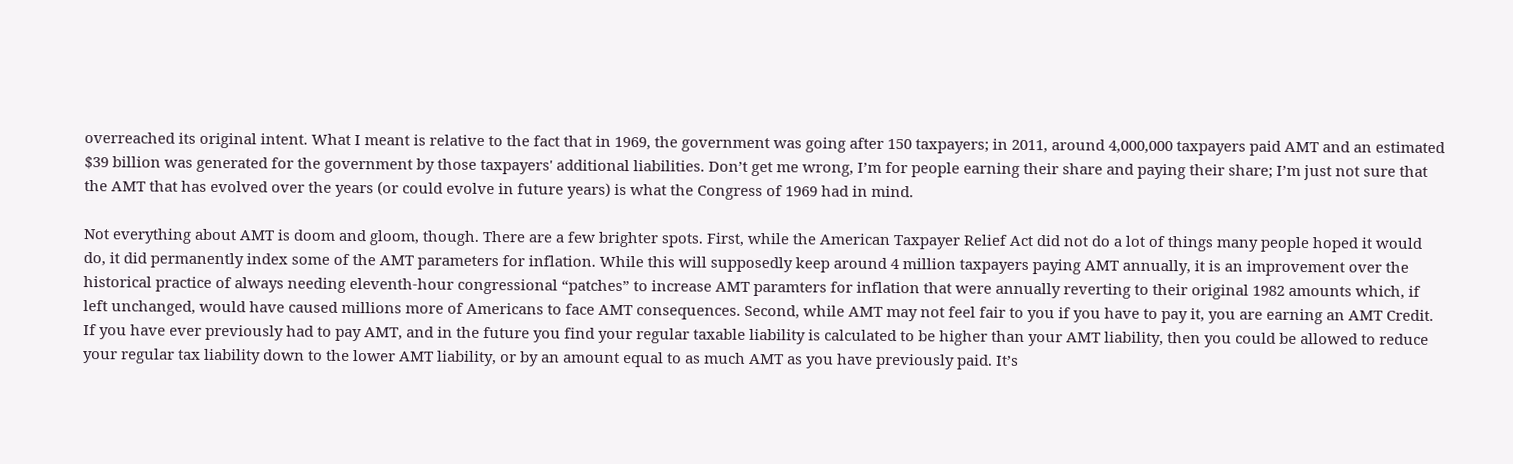overreached its original intent. What I meant is relative to the fact that in 1969, the government was going after 150 taxpayers; in 2011, around 4,000,000 taxpayers paid AMT and an estimated $39 billion was generated for the government by those taxpayers' additional liabilities. Don’t get me wrong, I’m for people earning their share and paying their share; I’m just not sure that the AMT that has evolved over the years (or could evolve in future years) is what the Congress of 1969 had in mind.

Not everything about AMT is doom and gloom, though. There are a few brighter spots. First, while the American Taxpayer Relief Act did not do a lot of things many people hoped it would do, it did permanently index some of the AMT parameters for inflation. While this will supposedly keep around 4 million taxpayers paying AMT annually, it is an improvement over the historical practice of always needing eleventh-hour congressional “patches” to increase AMT paramters for inflation that were annually reverting to their original 1982 amounts which, if left unchanged, would have caused millions more of Americans to face AMT consequences. Second, while AMT may not feel fair to you if you have to pay it, you are earning an AMT Credit. If you have ever previously had to pay AMT, and in the future you find your regular taxable liability is calculated to be higher than your AMT liability, then you could be allowed to reduce your regular tax liability down to the lower AMT liability, or by an amount equal to as much AMT as you have previously paid. It’s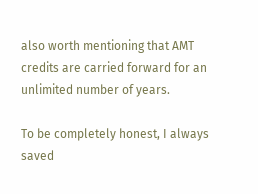also worth mentioning that AMT credits are carried forward for an unlimited number of years.

To be completely honest, I always saved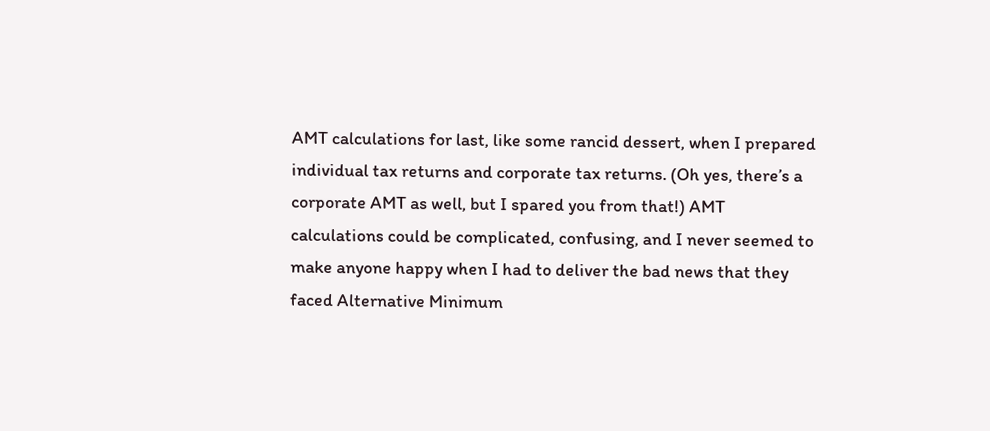AMT calculations for last, like some rancid dessert, when I prepared individual tax returns and corporate tax returns. (Oh yes, there’s a corporate AMT as well, but I spared you from that!) AMT calculations could be complicated, confusing, and I never seemed to make anyone happy when I had to deliver the bad news that they faced Alternative Minimum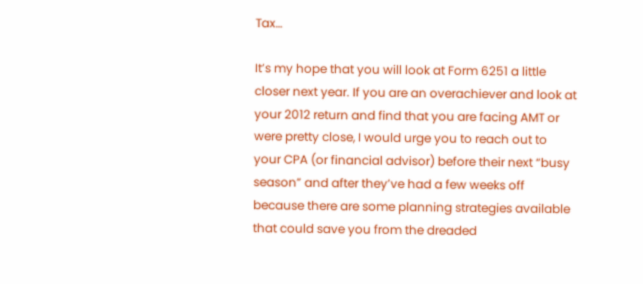Tax…

It’s my hope that you will look at Form 6251 a little closer next year. If you are an overachiever and look at your 2012 return and find that you are facing AMT or were pretty close, I would urge you to reach out to your CPA (or financial advisor) before their next “busy season” and after they’ve had a few weeks off because there are some planning strategies available that could save you from the dreaded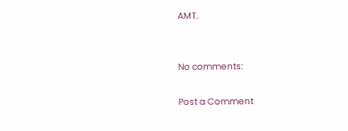AMT.


No comments:

Post a Comment